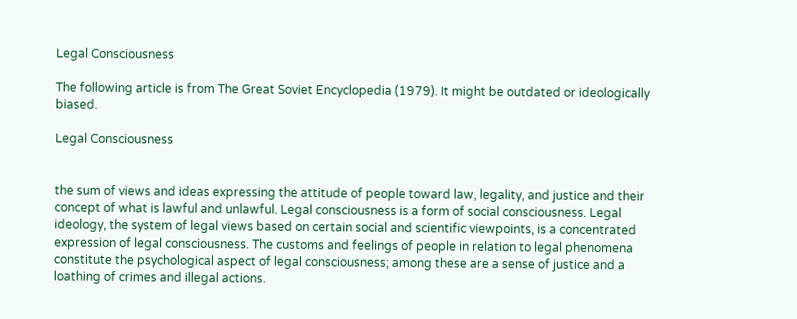Legal Consciousness

The following article is from The Great Soviet Encyclopedia (1979). It might be outdated or ideologically biased.

Legal Consciousness


the sum of views and ideas expressing the attitude of people toward law, legality, and justice and their concept of what is lawful and unlawful. Legal consciousness is a form of social consciousness. Legal ideology, the system of legal views based on certain social and scientific viewpoints, is a concentrated expression of legal consciousness. The customs and feelings of people in relation to legal phenomena constitute the psychological aspect of legal consciousness; among these are a sense of justice and a loathing of crimes and illegal actions.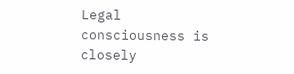Legal consciousness is closely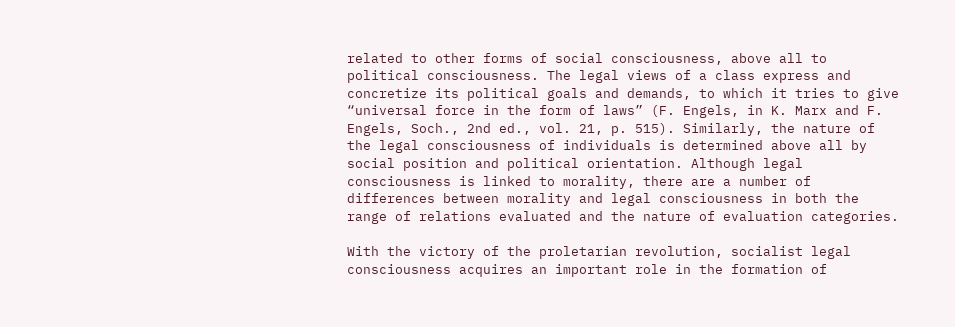related to other forms of social consciousness, above all to political consciousness. The legal views of a class express and concretize its political goals and demands, to which it tries to give “universal force in the form of laws” (F. Engels, in K. Marx and F. Engels, Soch., 2nd ed., vol. 21, p. 515). Similarly, the nature of the legal consciousness of individuals is determined above all by social position and political orientation. Although legal consciousness is linked to morality, there are a number of differences between morality and legal consciousness in both the range of relations evaluated and the nature of evaluation categories.

With the victory of the proletarian revolution, socialist legal consciousness acquires an important role in the formation of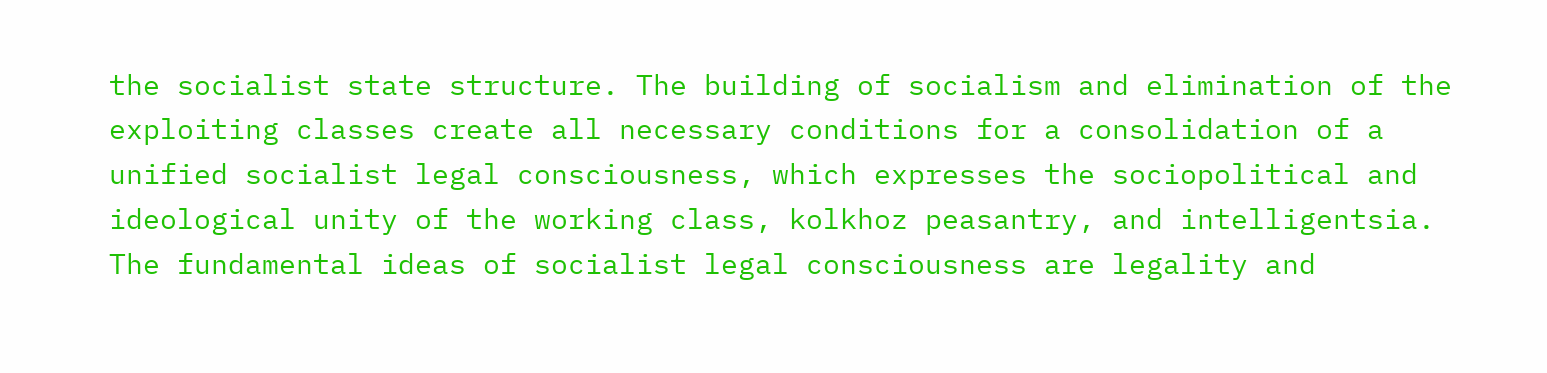the socialist state structure. The building of socialism and elimination of the exploiting classes create all necessary conditions for a consolidation of a unified socialist legal consciousness, which expresses the sociopolitical and ideological unity of the working class, kolkhoz peasantry, and intelligentsia. The fundamental ideas of socialist legal consciousness are legality and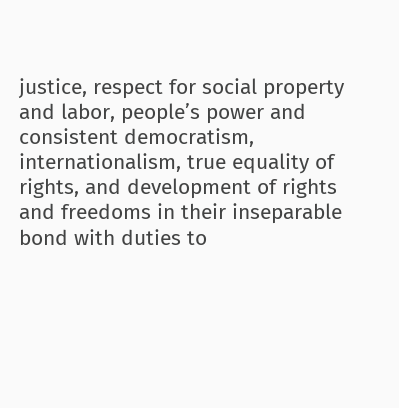justice, respect for social property and labor, people’s power and consistent democratism, internationalism, true equality of rights, and development of rights and freedoms in their inseparable bond with duties to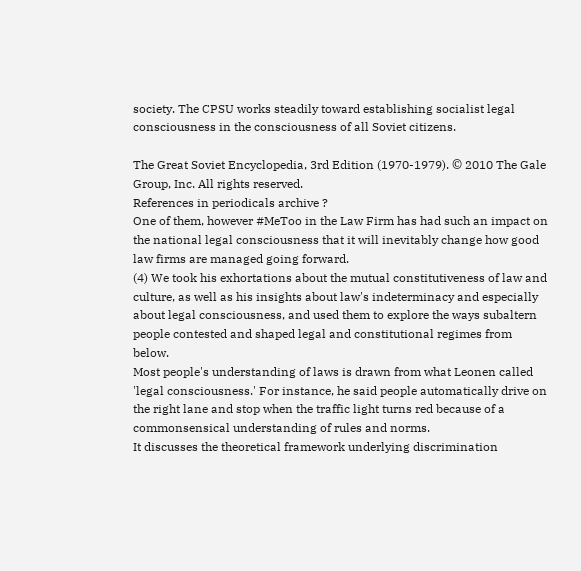society. The CPSU works steadily toward establishing socialist legal consciousness in the consciousness of all Soviet citizens.

The Great Soviet Encyclopedia, 3rd Edition (1970-1979). © 2010 The Gale Group, Inc. All rights reserved.
References in periodicals archive ?
One of them, however #MeToo in the Law Firm has had such an impact on the national legal consciousness that it will inevitably change how good law firms are managed going forward.
(4) We took his exhortations about the mutual constitutiveness of law and culture, as well as his insights about law's indeterminacy and especially about legal consciousness, and used them to explore the ways subaltern people contested and shaped legal and constitutional regimes from below.
Most people's understanding of laws is drawn from what Leonen called 'legal consciousness.' For instance, he said people automatically drive on the right lane and stop when the traffic light turns red because of a commonsensical understanding of rules and norms.
It discusses the theoretical framework underlying discrimination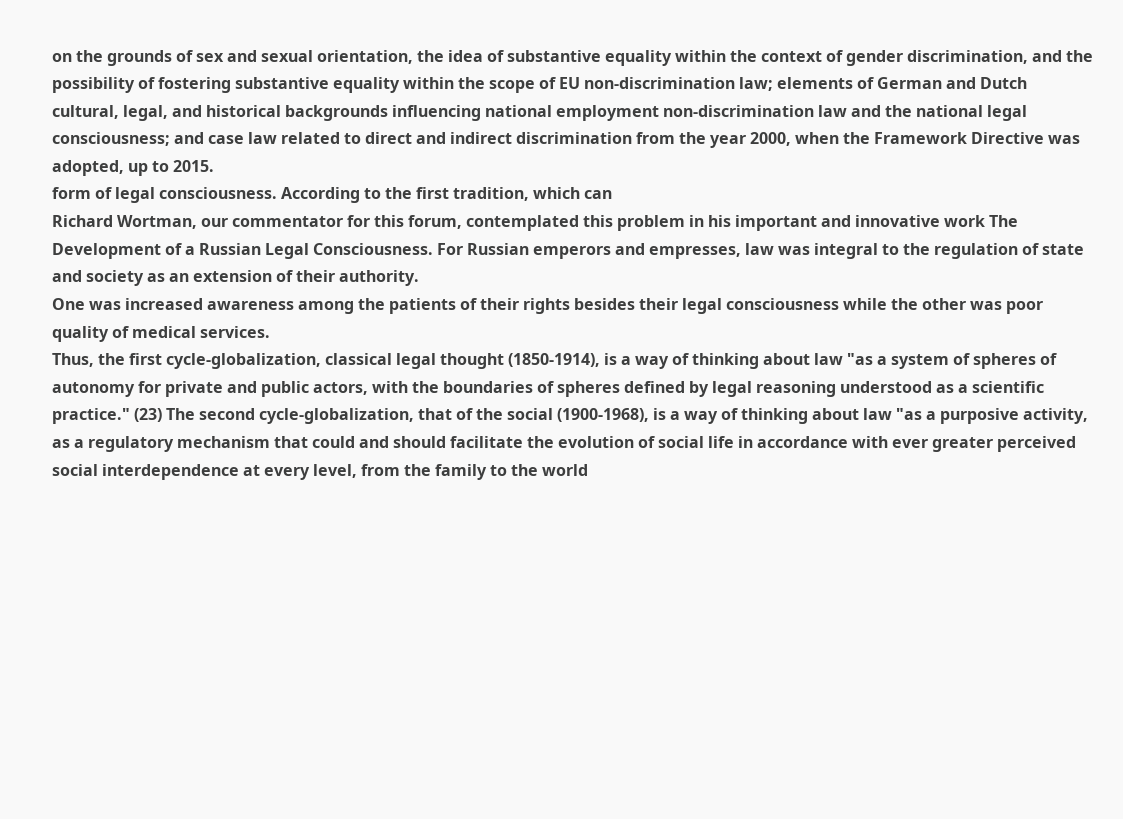on the grounds of sex and sexual orientation, the idea of substantive equality within the context of gender discrimination, and the possibility of fostering substantive equality within the scope of EU non-discrimination law; elements of German and Dutch cultural, legal, and historical backgrounds influencing national employment non-discrimination law and the national legal consciousness; and case law related to direct and indirect discrimination from the year 2000, when the Framework Directive was adopted, up to 2015.
form of legal consciousness. According to the first tradition, which can
Richard Wortman, our commentator for this forum, contemplated this problem in his important and innovative work The Development of a Russian Legal Consciousness. For Russian emperors and empresses, law was integral to the regulation of state and society as an extension of their authority.
One was increased awareness among the patients of their rights besides their legal consciousness while the other was poor quality of medical services.
Thus, the first cycle-globalization, classical legal thought (1850-1914), is a way of thinking about law "as a system of spheres of autonomy for private and public actors, with the boundaries of spheres defined by legal reasoning understood as a scientific practice." (23) The second cycle-globalization, that of the social (1900-1968), is a way of thinking about law "as a purposive activity, as a regulatory mechanism that could and should facilitate the evolution of social life in accordance with ever greater perceived social interdependence at every level, from the family to the world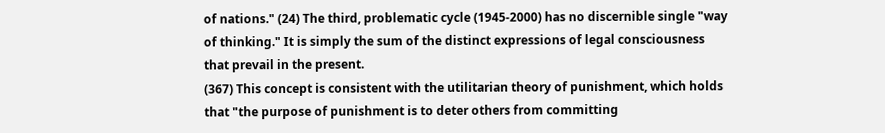of nations." (24) The third, problematic cycle (1945-2000) has no discernible single "way of thinking." It is simply the sum of the distinct expressions of legal consciousness that prevail in the present.
(367) This concept is consistent with the utilitarian theory of punishment, which holds that "the purpose of punishment is to deter others from committing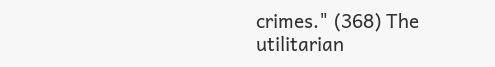crimes." (368) The utilitarian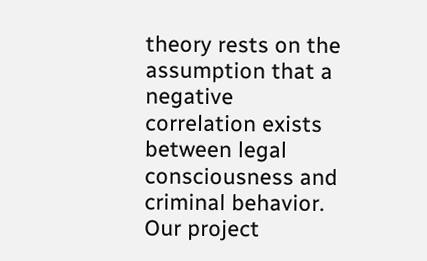theory rests on the assumption that a negative correlation exists between legal consciousness and criminal behavior.
Our project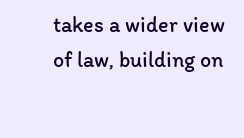takes a wider view of law, building on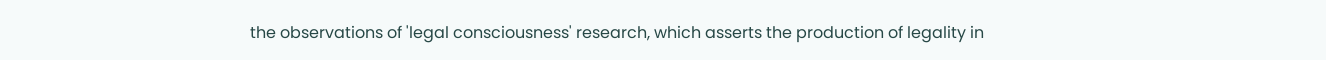the observations of 'legal consciousness' research, which asserts the production of legality in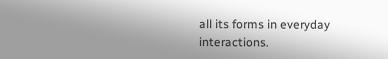all its forms in everyday interactions.